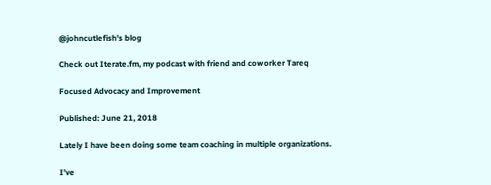@johncutlefish's blog

Check out Iterate.fm, my podcast with friend and coworker Tareq

Focused Advocacy and Improvement

Published: June 21, 2018

Lately I have been doing some team coaching in multiple organizations.

I’ve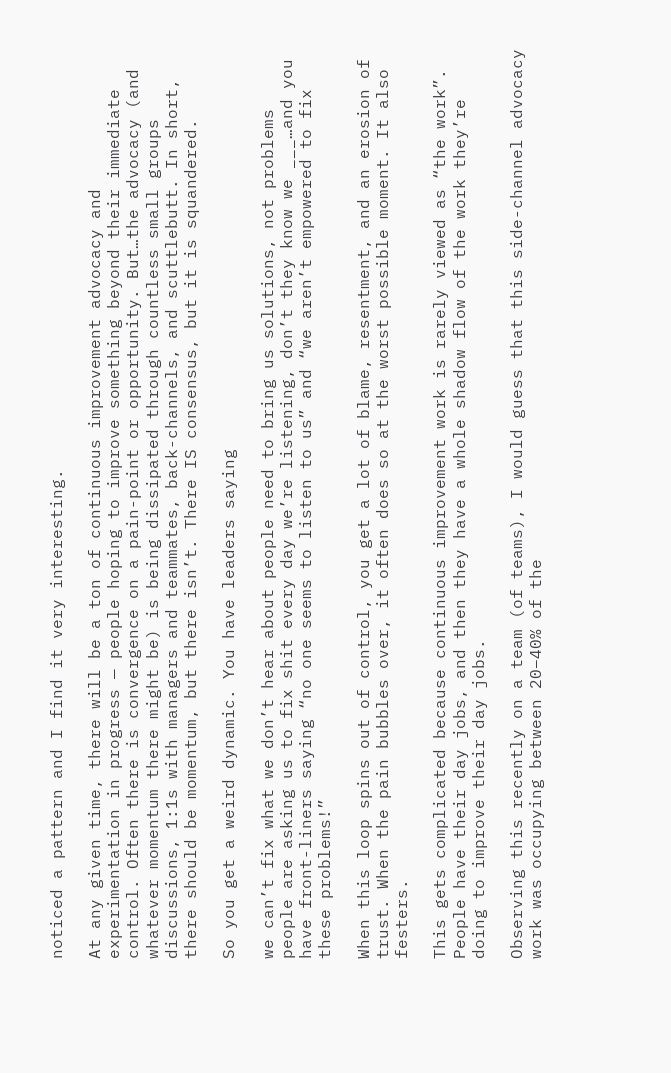noticed a pattern and I find it very interesting.

At any given time, there will be a ton of continuous improvement advocacy and experimentation in progress — people hoping to improve something beyond their immediate control. Often there is convergence on a pain-point or opportunity. But…the advocacy (and whatever momentum there might be) is being dissipated through countless small groups discussions, 1:1s with managers and teammates, back-channels, and scuttlebutt. In short, there should be momentum, but there isn’t. There IS consensus, but it is squandered.

So you get a weird dynamic. You have leaders saying

we can’t fix what we don’t hear about people need to bring us solutions, not problems people are asking us to fix shit every day we’re listening, don’t they know we ___…and you have front-liners saying “no one seems to listen to us” and “we aren’t empowered to fix these problems!”

When this loop spins out of control, you get a lot of blame, resentment, and an erosion of trust. When the pain bubbles over, it often does so at the worst possible moment. It also festers.

This gets complicated because continuous improvement work is rarely viewed as “the work”. People have their day jobs, and then they have a whole shadow flow of the work they’re doing to improve their day jobs.

Observing this recently on a team (of teams), I would guess that this side-channel advocacy work was occupying between 20–40% of the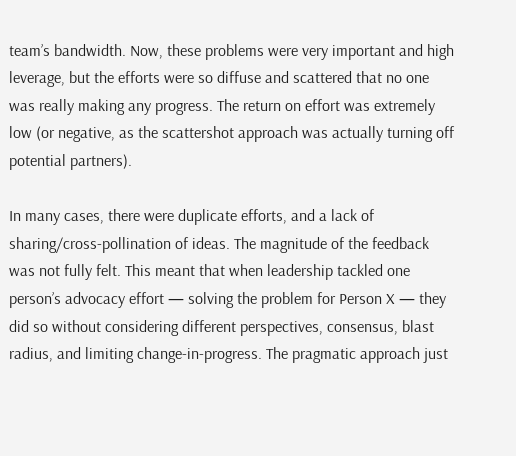team’s bandwidth. Now, these problems were very important and high leverage, but the efforts were so diffuse and scattered that no one was really making any progress. The return on effort was extremely low (or negative, as the scattershot approach was actually turning off potential partners).

In many cases, there were duplicate efforts, and a lack of sharing/cross-pollination of ideas. The magnitude of the feedback was not fully felt. This meant that when leadership tackled one person’s advocacy effort — solving the problem for Person X — they did so without considering different perspectives, consensus, blast radius, and limiting change-in-progress. The pragmatic approach just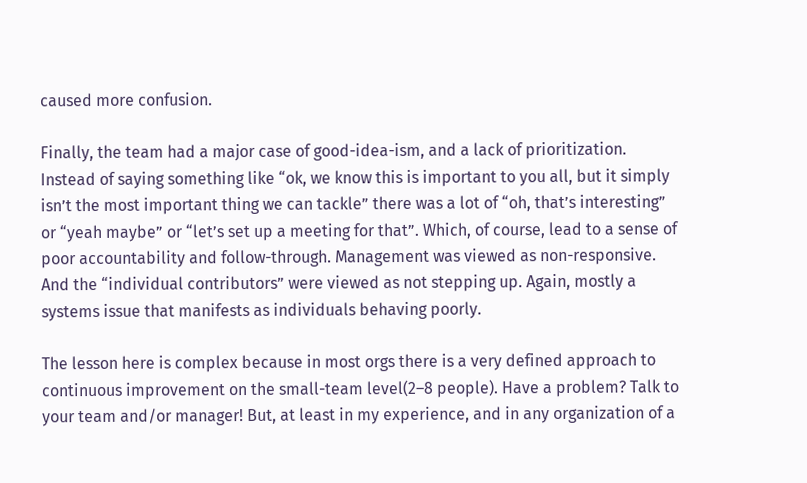caused more confusion.

Finally, the team had a major case of good-idea-ism, and a lack of prioritization. Instead of saying something like “ok, we know this is important to you all, but it simply isn’t the most important thing we can tackle” there was a lot of “oh, that’s interesting” or “yeah maybe” or “let’s set up a meeting for that”. Which, of course, lead to a sense of poor accountability and follow-through. Management was viewed as non-responsive. And the “individual contributors” were viewed as not stepping up. Again, mostly a systems issue that manifests as individuals behaving poorly.

The lesson here is complex because in most orgs there is a very defined approach to continuous improvement on the small-team level(2–8 people). Have a problem? Talk to your team and/or manager! But, at least in my experience, and in any organization of a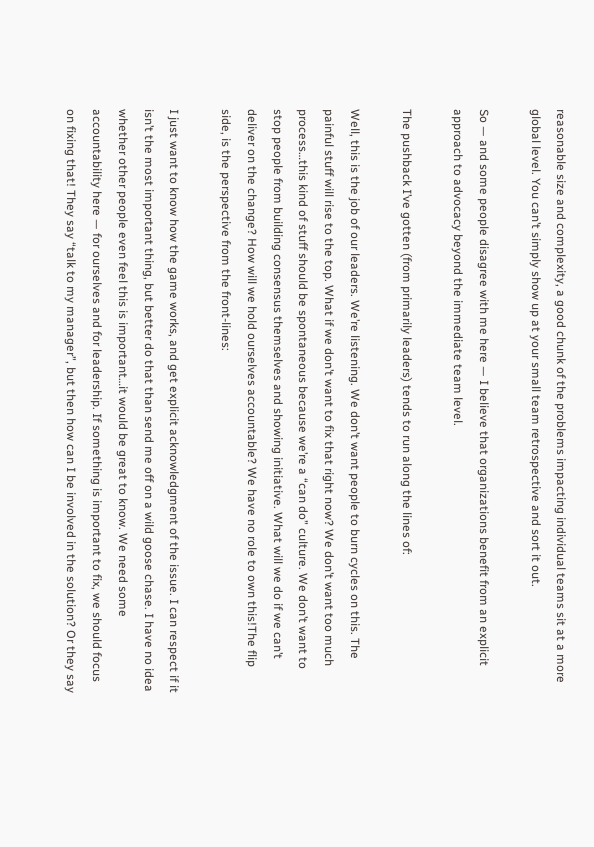reasonable size and complexity, a good chunk of the problems impacting individual teams sit at a more global level. You can’t simply show up at your small team retrospective and sort it out.

So — and some people disagree with me here — I believe that organizations benefit from an explicit approach to advocacy beyond the immediate team level.

The pushback I’ve gotten (from primarily leaders) tends to run along the lines of:

Well, this is the job of our leaders. We’re listening. We don’t want people to burn cycles on this. The painful stuff will rise to the top. What if we don’t want to fix that right now? We don’t want too much process…this kind of stuff should be spontaneous because we’re a “can do” culture. We don’t want to stop people from building consensus themselves and showing initiative. What will we do if we can’t deliver on the change? How will we hold ourselves accountable? We have no role to own this!The flip side, is the perspective from the front-lines:

I just want to know how the game works, and get explicit acknowledgment of the issue. I can respect if it isn’t the most important thing, but better do that than send me off on a wild goose chase. I have no idea whether other people even feel this is important…it would be great to know. We need some accountability here — for ourselves and for leadership. If something is important to fix, we should focus on fixing that! They say “talk to my manager”, but then how can I be involved in the solution? Or they say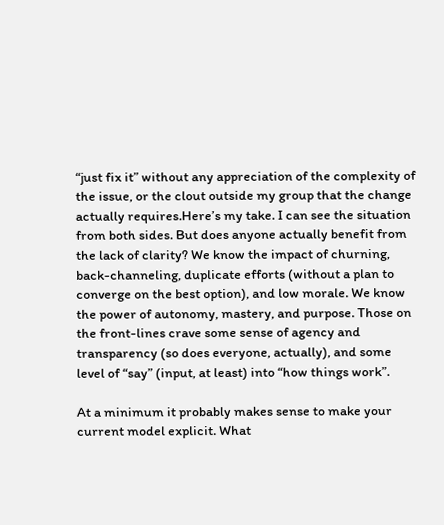“just fix it” without any appreciation of the complexity of the issue, or the clout outside my group that the change actually requires.Here’s my take. I can see the situation from both sides. But does anyone actually benefit from the lack of clarity? We know the impact of churning, back-channeling, duplicate efforts (without a plan to converge on the best option), and low morale. We know the power of autonomy, mastery, and purpose. Those on the front-lines crave some sense of agency and transparency (so does everyone, actually), and some level of “say” (input, at least) into “how things work”.

At a minimum it probably makes sense to make your current model explicit. What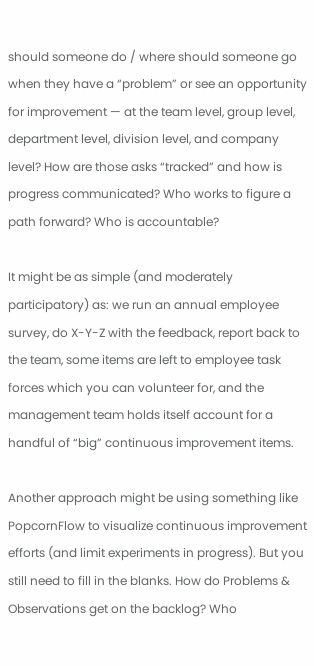should someone do / where should someone go when they have a “problem” or see an opportunity for improvement — at the team level, group level, department level, division level, and company level? How are those asks “tracked” and how is progress communicated? Who works to figure a path forward? Who is accountable?

It might be as simple (and moderately participatory) as: we run an annual employee survey, do X-Y-Z with the feedback, report back to the team, some items are left to employee task forces which you can volunteer for, and the management team holds itself account for a handful of “big” continuous improvement items.

Another approach might be using something like PopcornFlow to visualize continuous improvement efforts (and limit experiments in progress). But you still need to fill in the blanks. How do Problems & Observations get on the backlog? Who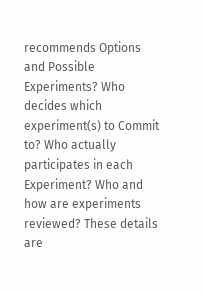recommends Options and Possible Experiments? Who decides which experiment(s) to Commit to? Who actually participates in each Experiment? Who and how are experiments reviewed? These details are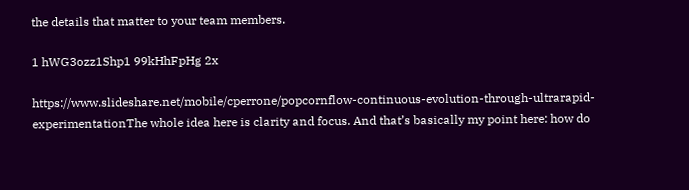the details that matter to your team members.

1 hWG3ozz1Shp1 99kHhFpHg 2x

https://www.slideshare.net/mobile/cperrone/popcornflow-continuous-evolution-through-ultrarapid-experimentationThe whole idea here is clarity and focus. And that’s basically my point here: how do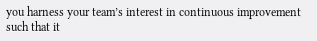you harness your team’s interest in continuous improvement such that it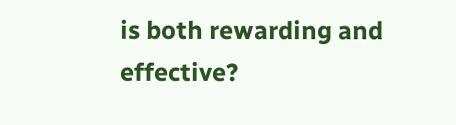is both rewarding and effective?